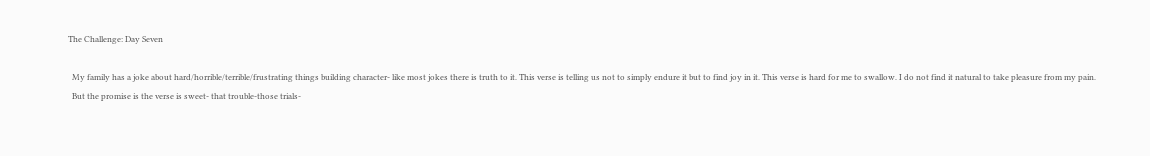The Challenge: Day Seven

  My family has a joke about hard/horrible/terrible/frustrating things building character- like most jokes there is truth to it. This verse is telling us not to simply endure it but to find joy in it. This verse is hard for me to swallow. I do not find it natural to take pleasure from my pain.
  But the promise is the verse is sweet- that trouble-those trials-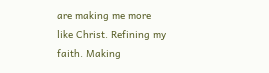are making me more like Christ. Refining my faith. Making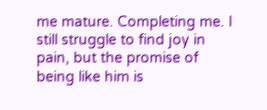me mature. Completing me. I still struggle to find joy in pain, but the promise of being like him is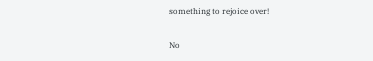something to rejoice over!

No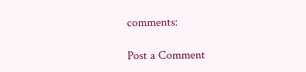comments:

Post a Comment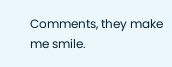Comments, they make me smile.